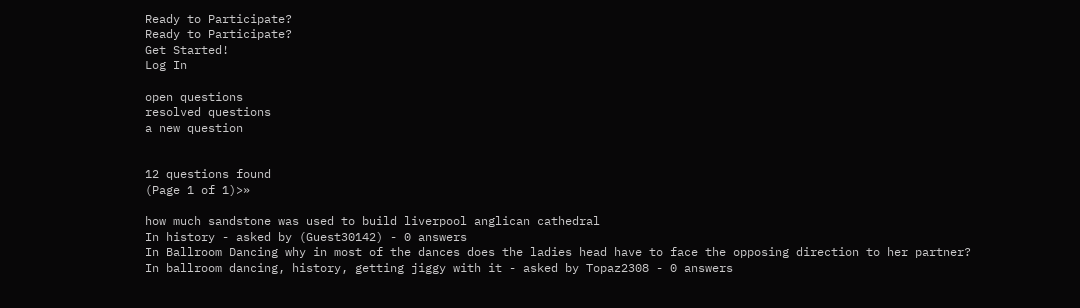Ready to Participate?
Ready to Participate?
Get Started!
Log In

open questions
resolved questions
a new question


12 questions found
(Page 1 of 1)>»

how much sandstone was used to build liverpool anglican cathedral
In history - asked by (Guest30142) - 0 answers
In Ballroom Dancing why in most of the dances does the ladies head have to face the opposing direction to her partner?
In ballroom dancing, history, getting jiggy with it - asked by Topaz2308 - 0 answers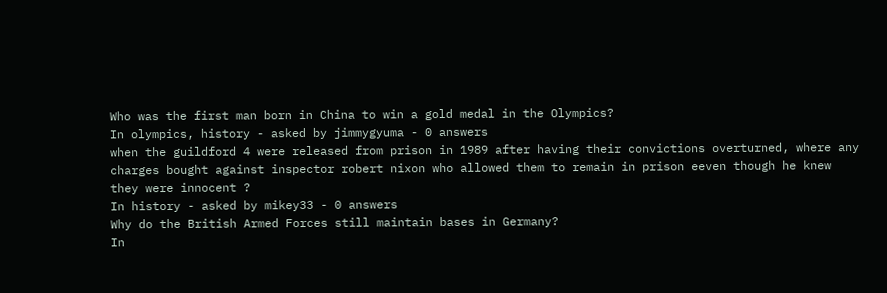Who was the first man born in China to win a gold medal in the Olympics?
In olympics, history - asked by jimmygyuma - 0 answers
when the guildford 4 were released from prison in 1989 after having their convictions overturned, where any charges bought against inspector robert nixon who allowed them to remain in prison eeven though he knew they were innocent ?
In history - asked by mikey33 - 0 answers
Why do the British Armed Forces still maintain bases in Germany?
In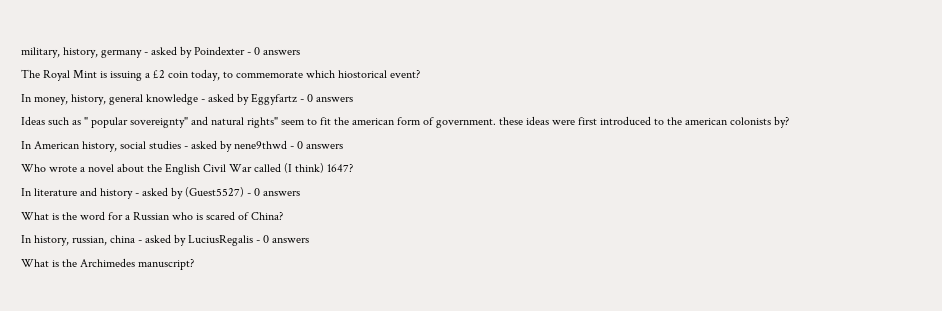military, history, germany - asked by Poindexter - 0 answers
The Royal Mint is issuing a £2 coin today, to commemorate which hiostorical event?
In money, history, general knowledge - asked by Eggyfartz - 0 answers
Ideas such as " popular sovereignty" and natural rights" seem to fit the american form of government. these ideas were first introduced to the american colonists by?
In American history, social studies - asked by nene9thwd - 0 answers
Who wrote a novel about the English Civil War called (I think) 1647?
In literature and history - asked by (Guest5527) - 0 answers
What is the word for a Russian who is scared of China?
In history, russian, china - asked by LuciusRegalis - 0 answers
What is the Archimedes manuscript?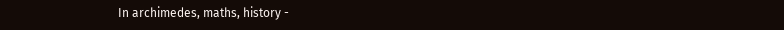In archimedes, maths, history -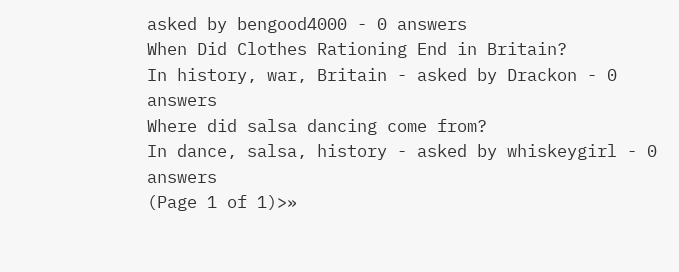asked by bengood4000 - 0 answers
When Did Clothes Rationing End in Britain?
In history, war, Britain - asked by Drackon - 0 answers
Where did salsa dancing come from?
In dance, salsa, history - asked by whiskeygirl - 0 answers
(Page 1 of 1)>»